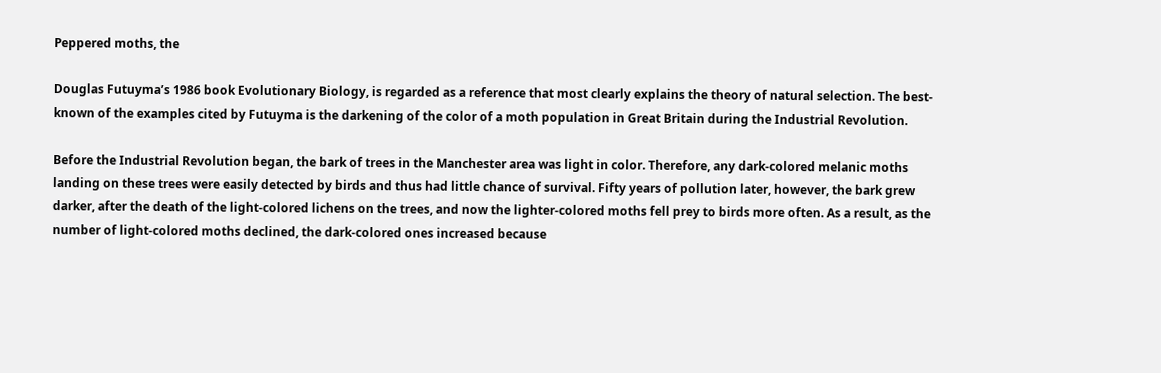Peppered moths, the

Douglas Futuyma’s 1986 book Evolutionary Biology, is regarded as a reference that most clearly explains the theory of natural selection. The best-known of the examples cited by Futuyma is the darkening of the color of a moth population in Great Britain during the Industrial Revolution.

Before the Industrial Revolution began, the bark of trees in the Manchester area was light in color. Therefore, any dark-colored melanic moths landing on these trees were easily detected by birds and thus had little chance of survival. Fifty years of pollution later, however, the bark grew darker, after the death of the light-colored lichens on the trees, and now the lighter-colored moths fell prey to birds more often. As a result, as the number of light-colored moths declined, the dark-colored ones increased because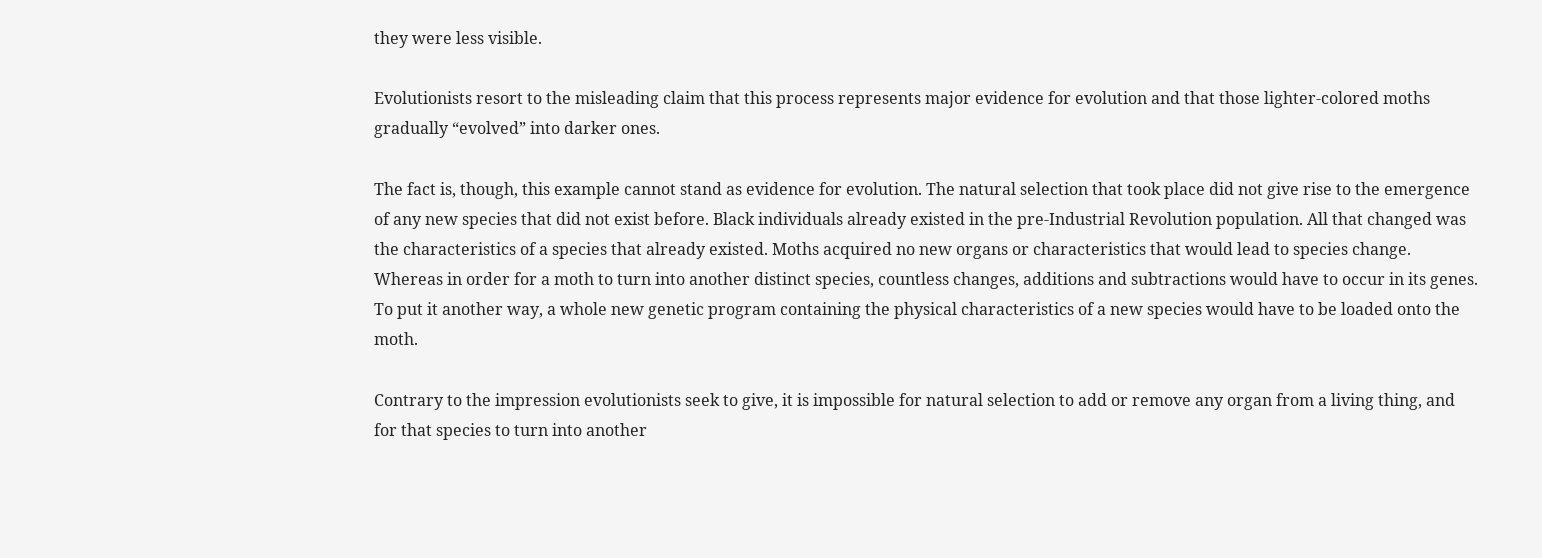they were less visible.

Evolutionists resort to the misleading claim that this process represents major evidence for evolution and that those lighter-colored moths gradually “evolved” into darker ones.

The fact is, though, this example cannot stand as evidence for evolution. The natural selection that took place did not give rise to the emergence of any new species that did not exist before. Black individuals already existed in the pre-Industrial Revolution population. All that changed was the characteristics of a species that already existed. Moths acquired no new organs or characteristics that would lead to species change. Whereas in order for a moth to turn into another distinct species, countless changes, additions and subtractions would have to occur in its genes. To put it another way, a whole new genetic program containing the physical characteristics of a new species would have to be loaded onto the moth.

Contrary to the impression evolutionists seek to give, it is impossible for natural selection to add or remove any organ from a living thing, and for that species to turn into another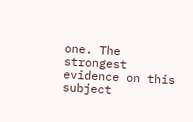one. The strongest evidence on this subject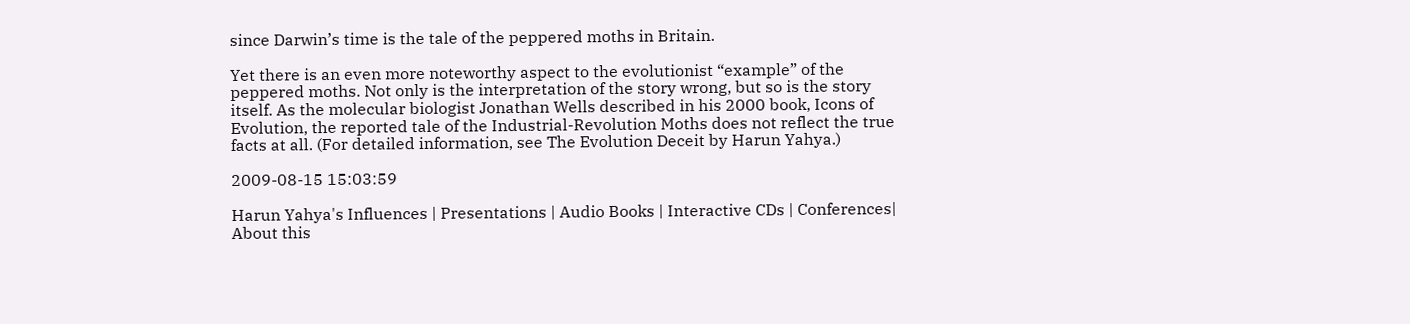since Darwin’s time is the tale of the peppered moths in Britain.

Yet there is an even more noteworthy aspect to the evolutionist “example” of the peppered moths. Not only is the interpretation of the story wrong, but so is the story itself. As the molecular biologist Jonathan Wells described in his 2000 book, Icons of Evolution, the reported tale of the Industrial-Revolution Moths does not reflect the true facts at all. (For detailed information, see The Evolution Deceit by Harun Yahya.)

2009-08-15 15:03:59

Harun Yahya's Influences | Presentations | Audio Books | Interactive CDs | Conferences| About this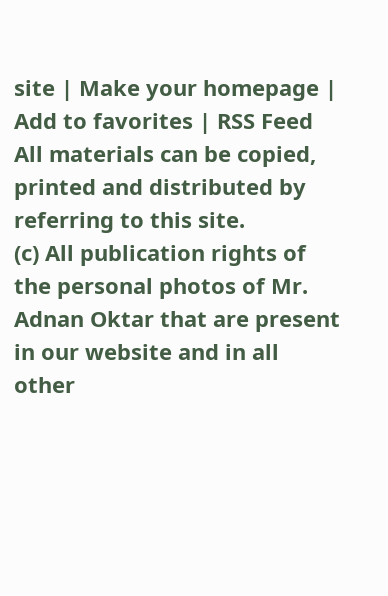site | Make your homepage | Add to favorites | RSS Feed
All materials can be copied, printed and distributed by referring to this site.
(c) All publication rights of the personal photos of Mr. Adnan Oktar that are present in our website and in all other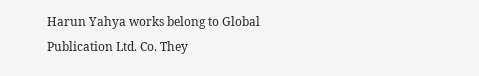Harun Yahya works belong to Global Publication Ltd. Co. They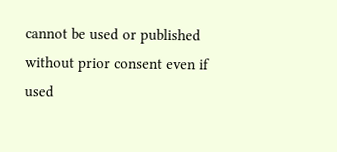cannot be used or published without prior consent even if used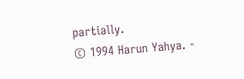partially.
© 1994 Harun Yahya. -